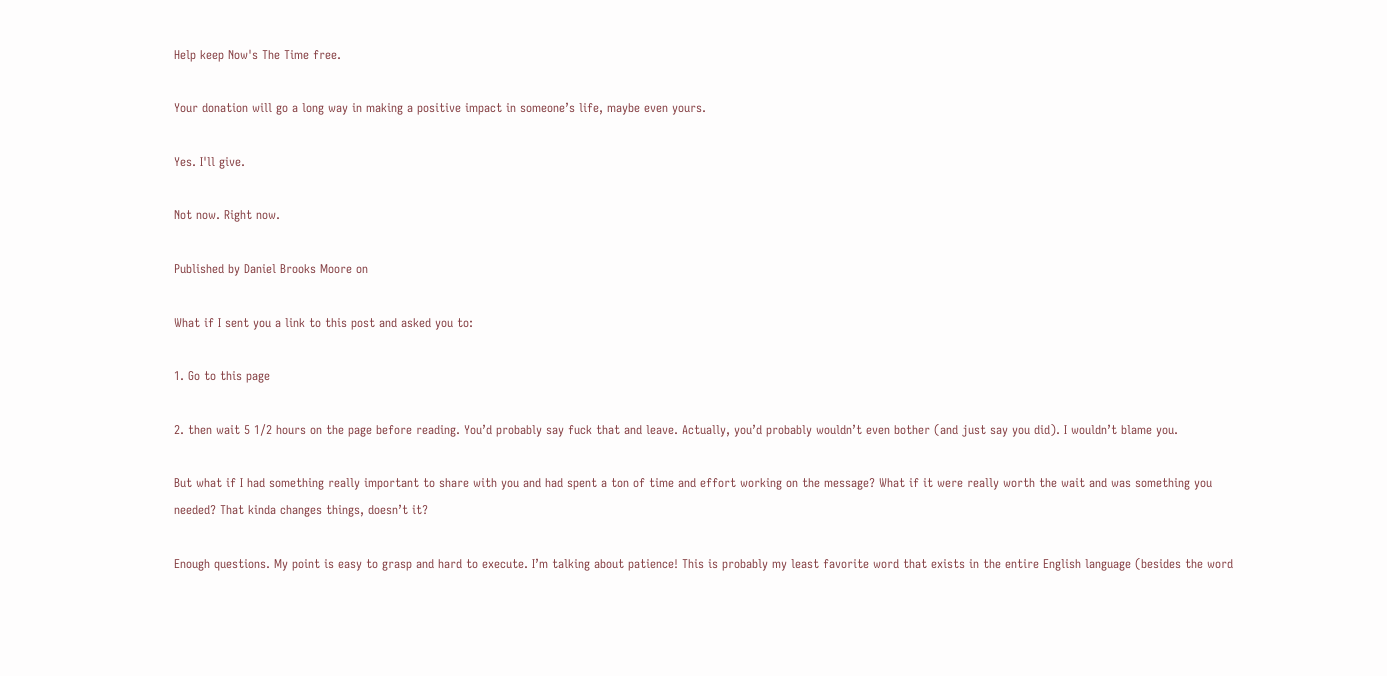Help keep Now's The Time free.

Your donation will go a long way in making a positive impact in someone’s life, maybe even yours.

Yes. I'll give.

Not now. Right now.

Published by Daniel Brooks Moore on

What if I sent you a link to this post and asked you to:

1. Go to this page

2. then wait 5 1/2 hours on the page before reading. You’d probably say fuck that and leave. Actually, you’d probably wouldn’t even bother (and just say you did). I wouldn’t blame you.

But what if I had something really important to share with you and had spent a ton of time and effort working on the message? What if it were really worth the wait and was something you needed? That kinda changes things, doesn’t it?

Enough questions. My point is easy to grasp and hard to execute. I’m talking about patience! This is probably my least favorite word that exists in the entire English language (besides the word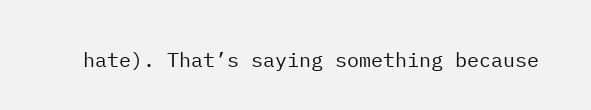hate). That’s saying something because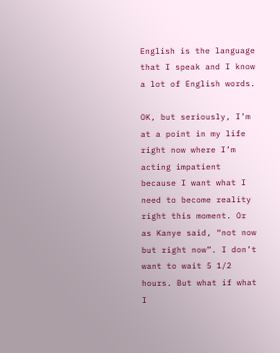English is the language that I speak and I know a lot of English words.

OK, but seriously, I’m at a point in my life right now where I’m acting impatient because I want what I need to become reality right this moment. Or as Kanye said, “not now but right now”. I don’t want to wait 5 1/2 hours. But what if what I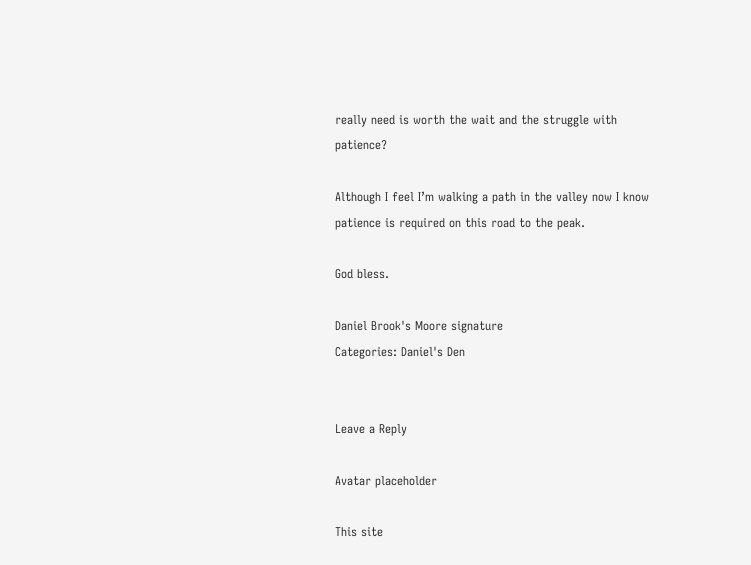really need is worth the wait and the struggle with patience?

Although I feel I’m walking a path in the valley now I know patience is required on this road to the peak.

God bless.

Daniel Brook's Moore signature
Categories: Daniel's Den


Leave a Reply

Avatar placeholder

This site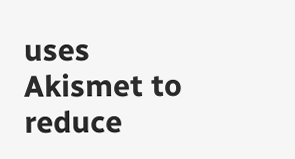uses Akismet to reduce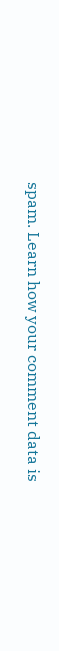spam. Learn how your comment data is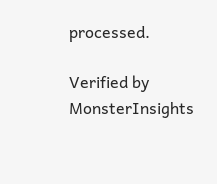processed.

Verified by MonsterInsights